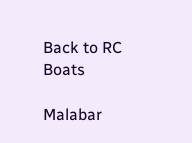Back to RC Boats

Malabar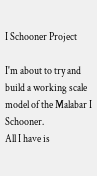I Schooner Project

I'm about to try and build a working scale model of the Malabar I Schooner.
All I have is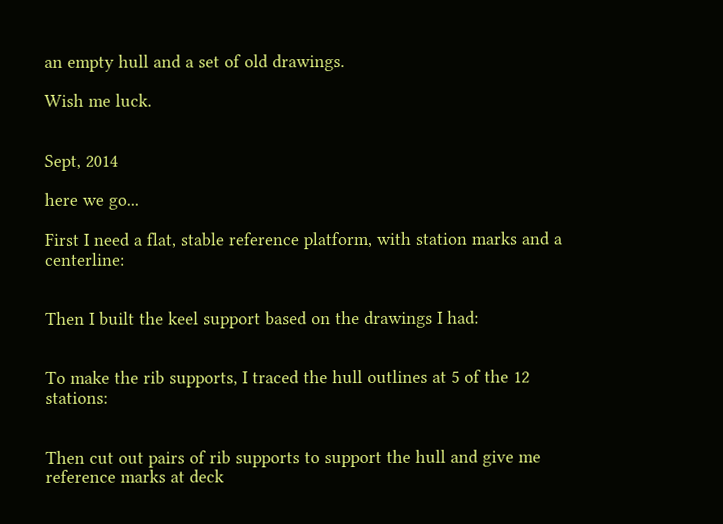an empty hull and a set of old drawings.

Wish me luck.


Sept, 2014

here we go...

First I need a flat, stable reference platform, with station marks and a centerline:


Then I built the keel support based on the drawings I had:


To make the rib supports, I traced the hull outlines at 5 of the 12 stations:


Then cut out pairs of rib supports to support the hull and give me reference marks at deck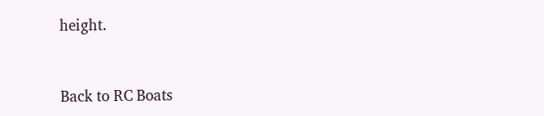height.


Back to RC Boats